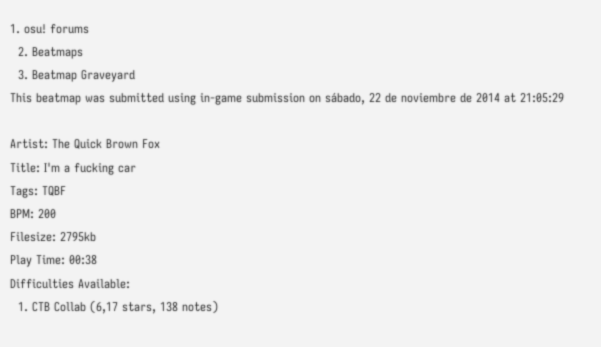1. osu! forums
  2. Beatmaps
  3. Beatmap Graveyard
This beatmap was submitted using in-game submission on sábado, 22 de noviembre de 2014 at 21:05:29

Artist: The Quick Brown Fox
Title: I'm a fucking car
Tags: TQBF
BPM: 200
Filesize: 2795kb
Play Time: 00:38
Difficulties Available:
  1. CTB Collab (6,17 stars, 138 notes)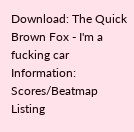Download: The Quick Brown Fox - I'm a fucking car
Information: Scores/Beatmap Listing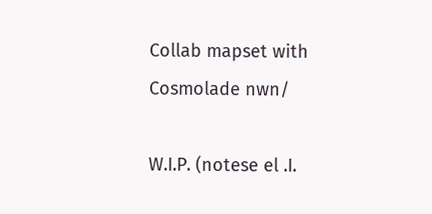Collab mapset with Cosmolade nwn/

W.I.P. (notese el .I.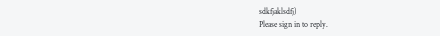sdkfjaklsdfj)
Please sign in to reply.